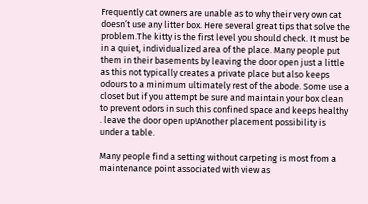Frequently cat owners are unable as to why their very own cat doesn’t use any litter box. Here several great tips that solve the problem.The kitty is the first level you should check. It must be in a quiet, individualized area of the place. Many people put them in their basements by leaving the door open just a little as this not typically creates a private place but also keeps odours to a minimum ultimately rest of the abode. Some use a closet but if you attempt be sure and maintain your box clean to prevent odors in such this confined space and keeps healthy . leave the door open up!Another placement possibility is under a table.

Many people find a setting without carpeting is most from a maintenance point associated with view as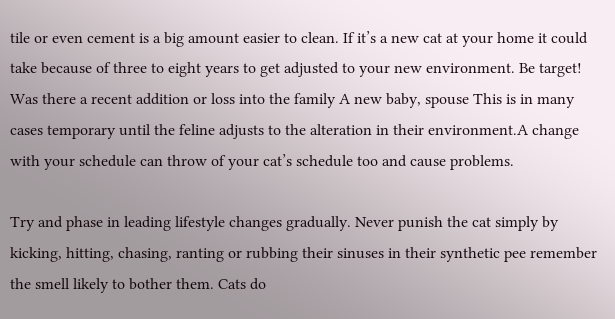tile or even cement is a big amount easier to clean. If it’s a new cat at your home it could take because of three to eight years to get adjusted to your new environment. Be target! Was there a recent addition or loss into the family A new baby, spouse This is in many cases temporary until the feline adjusts to the alteration in their environment.A change with your schedule can throw of your cat’s schedule too and cause problems.

Try and phase in leading lifestyle changes gradually. Never punish the cat simply by kicking, hitting, chasing, ranting or rubbing their sinuses in their synthetic pee remember the smell likely to bother them. Cats do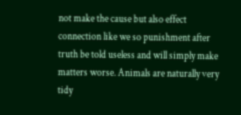not make the cause but also effect connection like we so punishment after truth be told useless and will simply make matters worse. Animals are naturally very tidy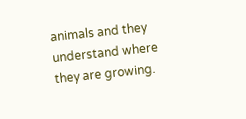animals and they understand where they are growing.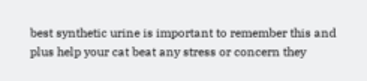best synthetic urine is important to remember this and plus help your cat beat any stress or concern they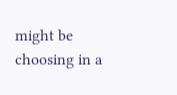might be choosing in a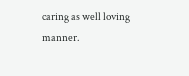caring as well loving manner.